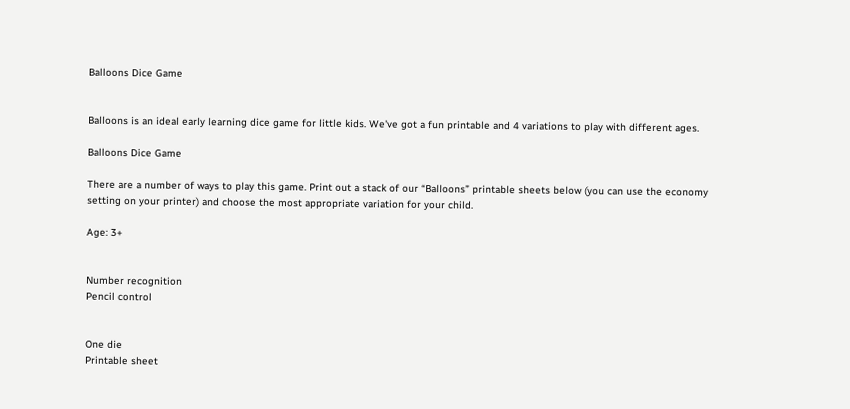Balloons Dice Game


Balloons is an ideal early learning dice game for little kids. We've got a fun printable and 4 variations to play with different ages.

Balloons Dice Game

There are a number of ways to play this game. Print out a stack of our “Balloons” printable sheets below (you can use the economy setting on your printer) and choose the most appropriate variation for your child.

Age: 3+


Number recognition
Pencil control


One die
Printable sheet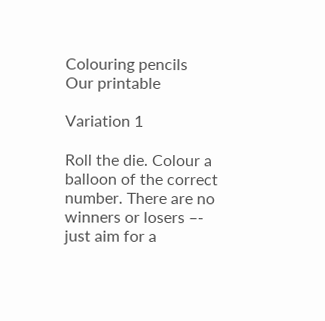Colouring pencils
Our printable

Variation 1

Roll the die. Colour a balloon of the correct number. There are no winners or losers –- just aim for a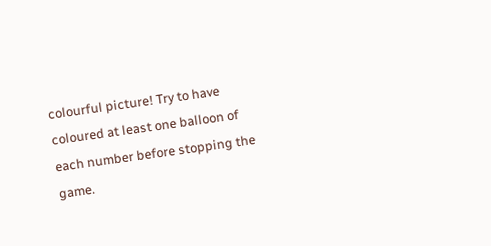colourful picture! Try to have coloured at least one balloon of each number before stopping the game.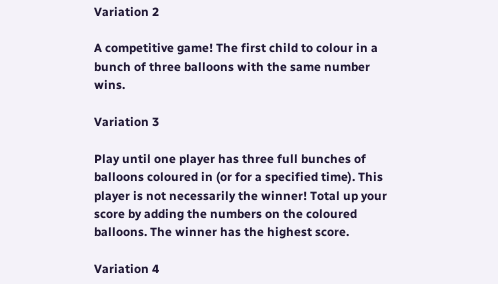Variation 2

A competitive game! The first child to colour in a bunch of three balloons with the same number wins.

Variation 3

Play until one player has three full bunches of balloons coloured in (or for a specified time). This player is not necessarily the winner! Total up your score by adding the numbers on the coloured balloons. The winner has the highest score.

Variation 4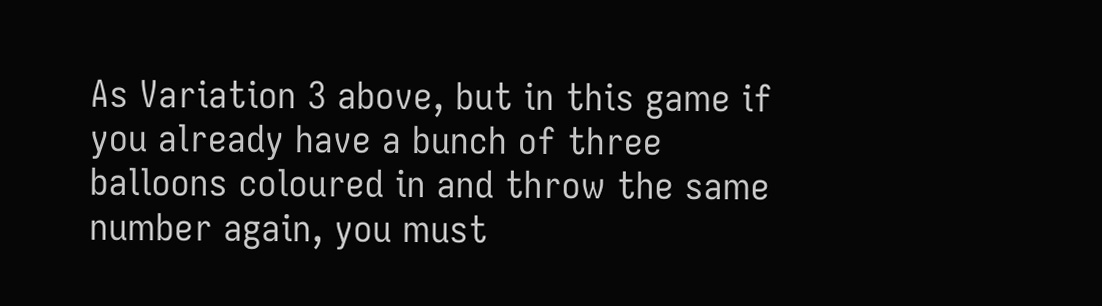As Variation 3 above, but in this game if you already have a bunch of three balloons coloured in and throw the same number again, you must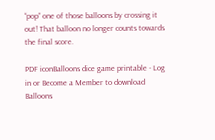“pop” one of those balloons by crossing it out! That balloon no longer counts towards the final score.

PDF iconBalloons dice game printable - Log in or Become a Member to download
Balloons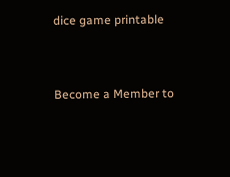dice game printable


Become a Member to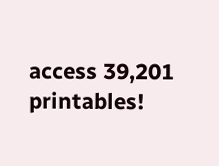access 39,201 printables!